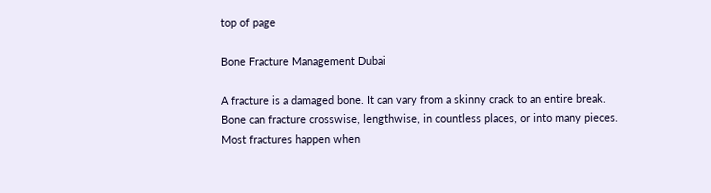top of page

Bone Fracture Management Dubai

A fracture is a damaged bone. It can vary from a skinny crack to an entire break. Bone can fracture crosswise, lengthwise, in countless places, or into many pieces. Most fractures happen when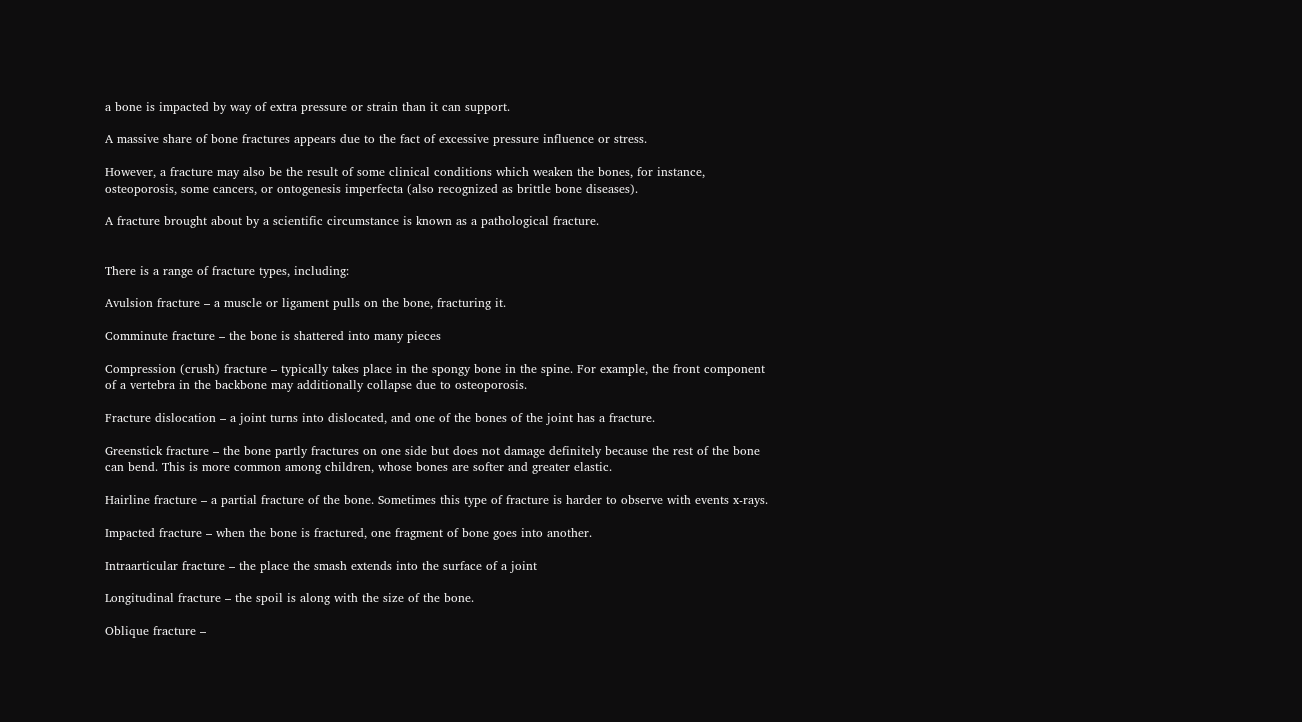a bone is impacted by way of extra pressure or strain than it can support.

A massive share of bone fractures appears due to the fact of excessive pressure influence or stress.

However, a fracture may also be the result of some clinical conditions which weaken the bones, for instance, osteoporosis, some cancers, or ontogenesis imperfecta (also recognized as brittle bone diseases).

A fracture brought about by a scientific circumstance is known as a pathological fracture.


There is a range of fracture types, including:

Avulsion fracture – a muscle or ligament pulls on the bone, fracturing it.

Comminute fracture – the bone is shattered into many pieces

Compression (crush) fracture – typically takes place in the spongy bone in the spine. For example, the front component of a vertebra in the backbone may additionally collapse due to osteoporosis.

Fracture dislocation – a joint turns into dislocated, and one of the bones of the joint has a fracture.

Greenstick fracture – the bone partly fractures on one side but does not damage definitely because the rest of the bone can bend. This is more common among children, whose bones are softer and greater elastic.

Hairline fracture – a partial fracture of the bone. Sometimes this type of fracture is harder to observe with events x-rays.

Impacted fracture – when the bone is fractured, one fragment of bone goes into another.

Intraarticular fracture – the place the smash extends into the surface of a joint

Longitudinal fracture – the spoil is along with the size of the bone.

Oblique fracture –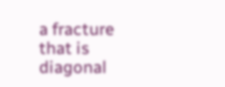a fracture that is diagonal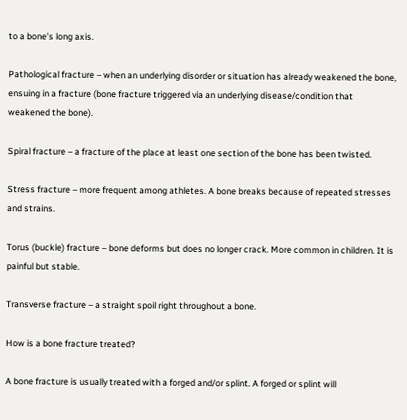to a bone’s long axis.

Pathological fracture – when an underlying disorder or situation has already weakened the bone, ensuing in a fracture (bone fracture triggered via an underlying disease/condition that weakened the bone).

Spiral fracture – a fracture of the place at least one section of the bone has been twisted.

Stress fracture – more frequent among athletes. A bone breaks because of repeated stresses and strains.

Torus (buckle) fracture – bone deforms but does no longer crack. More common in children. It is painful but stable.

Transverse fracture – a straight spoil right throughout a bone.

How is a bone fracture treated?

A bone fracture is usually treated with a forged and/or splint. A forged or splint will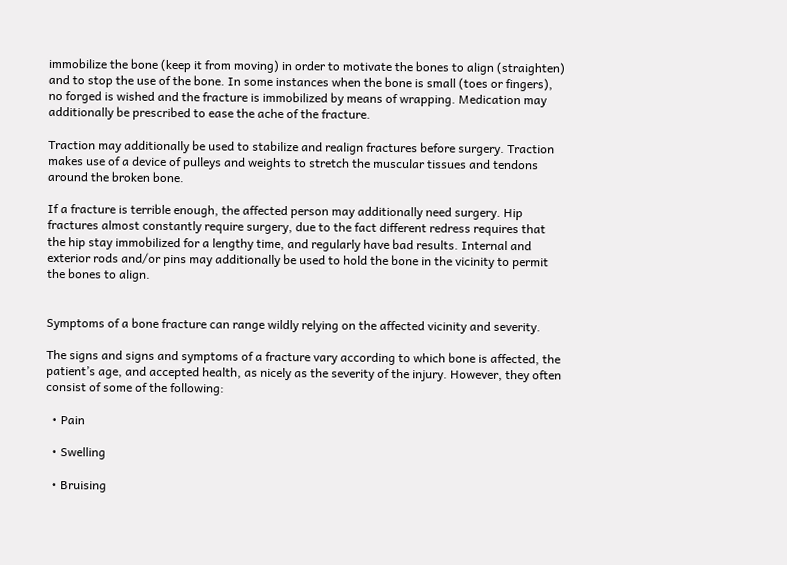immobilize the bone (keep it from moving) in order to motivate the bones to align (straighten) and to stop the use of the bone. In some instances when the bone is small (toes or fingers), no forged is wished and the fracture is immobilized by means of wrapping. Medication may additionally be prescribed to ease the ache of the fracture.

Traction may additionally be used to stabilize and realign fractures before surgery. Traction makes use of a device of pulleys and weights to stretch the muscular tissues and tendons around the broken bone.

If a fracture is terrible enough, the affected person may additionally need surgery. Hip fractures almost constantly require surgery, due to the fact different redress requires that the hip stay immobilized for a lengthy time, and regularly have bad results. Internal and exterior rods and/or pins may additionally be used to hold the bone in the vicinity to permit the bones to align.


Symptoms of a bone fracture can range wildly relying on the affected vicinity and severity.

The signs and signs and symptoms of a fracture vary according to which bone is affected, the patient’s age, and accepted health, as nicely as the severity of the injury. However, they often consist of some of the following:

  • Pain

  • Swelling

  • Bruising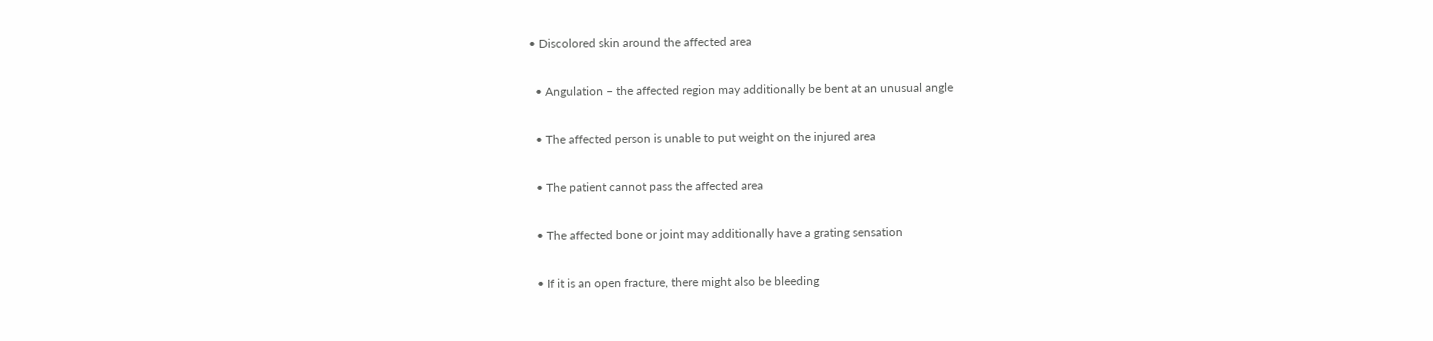• Discolored skin around the affected area

  • Angulation – the affected region may additionally be bent at an unusual angle

  • The affected person is unable to put weight on the injured area

  • The patient cannot pass the affected area

  • The affected bone or joint may additionally have a grating sensation

  • If it is an open fracture, there might also be bleeding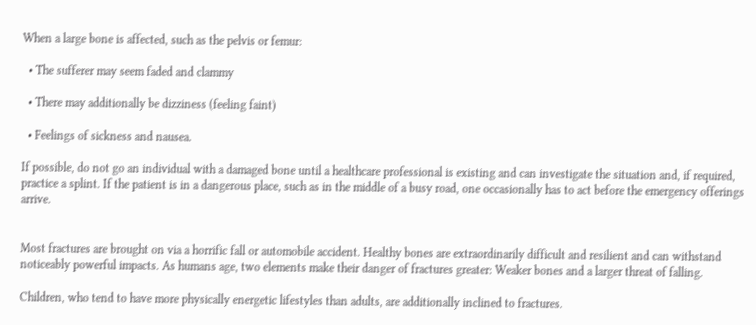When a large bone is affected, such as the pelvis or femur:

  • The sufferer may seem faded and clammy

  • There may additionally be dizziness (feeling faint)

  • Feelings of sickness and nausea.

If possible, do not go an individual with a damaged bone until a healthcare professional is existing and can investigate the situation and, if required, practice a splint. If the patient is in a dangerous place, such as in the middle of a busy road, one occasionally has to act before the emergency offerings arrive.


Most fractures are brought on via a horrific fall or automobile accident. Healthy bones are extraordinarily difficult and resilient and can withstand noticeably powerful impacts. As humans age, two elements make their danger of fractures greater: Weaker bones and a larger threat of falling.

Children, who tend to have more physically energetic lifestyles than adults, are additionally inclined to fractures.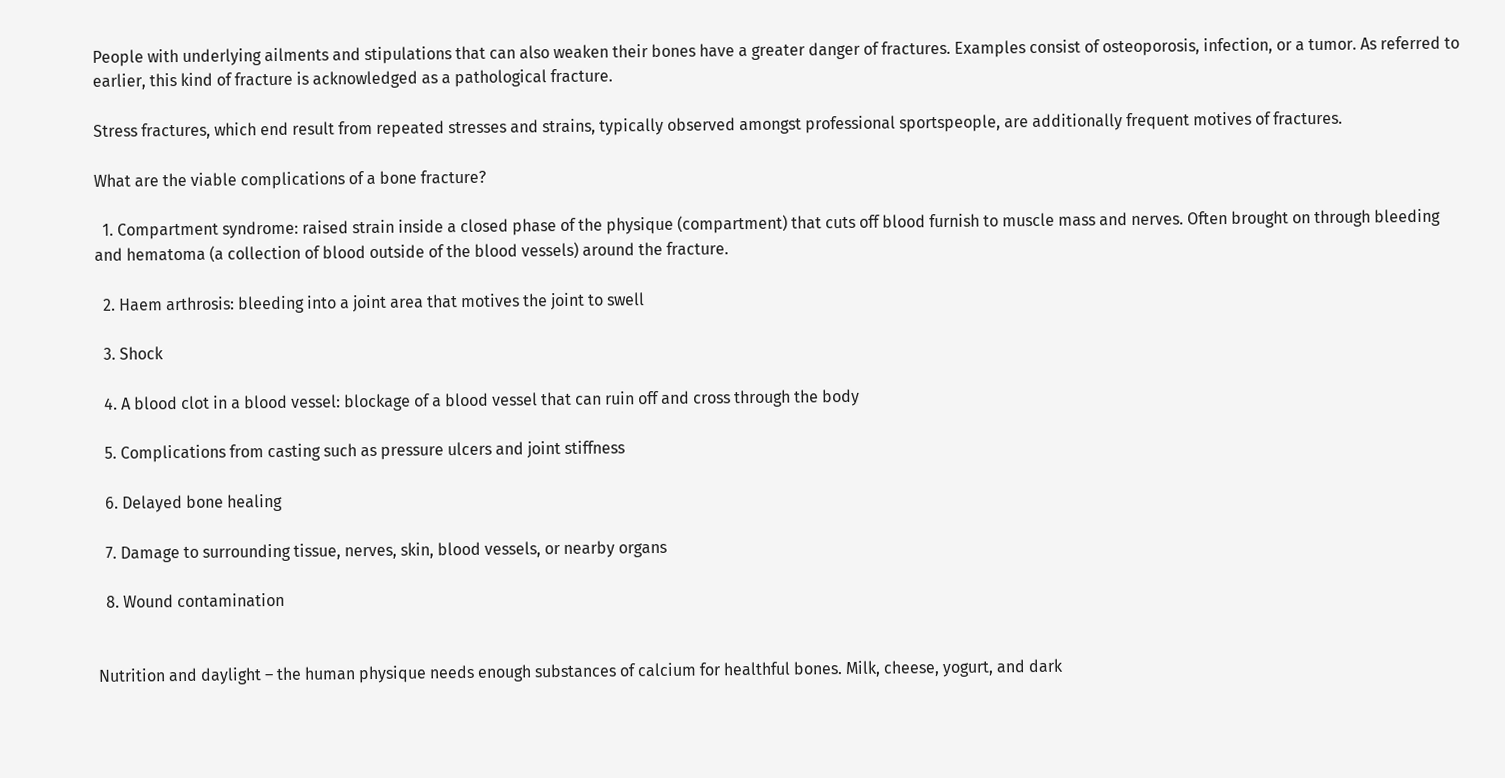People with underlying ailments and stipulations that can also weaken their bones have a greater danger of fractures. Examples consist of osteoporosis, infection, or a tumor. As referred to earlier, this kind of fracture is acknowledged as a pathological fracture.

Stress fractures, which end result from repeated stresses and strains, typically observed amongst professional sportspeople, are additionally frequent motives of fractures.

What are the viable complications of a bone fracture?

  1. Compartment syndrome: raised strain inside a closed phase of the physique (compartment) that cuts off blood furnish to muscle mass and nerves. Often brought on through bleeding and hematoma (a collection of blood outside of the blood vessels) around the fracture.

  2. Haem arthrosis: bleeding into a joint area that motives the joint to swell

  3. Shock

  4. A blood clot in a blood vessel: blockage of a blood vessel that can ruin off and cross through the body

  5. Complications from casting such as pressure ulcers and joint stiffness

  6. Delayed bone healing

  7. Damage to surrounding tissue, nerves, skin, blood vessels, or nearby organs

  8. Wound contamination


Nutrition and daylight – the human physique needs enough substances of calcium for healthful bones. Milk, cheese, yogurt, and dark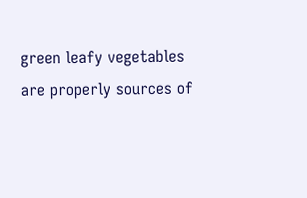green leafy vegetables are properly sources of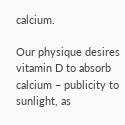calcium.

Our physique desires vitamin D to absorb calcium – publicity to sunlight, as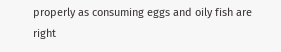properly as consuming eggs and oily fish are right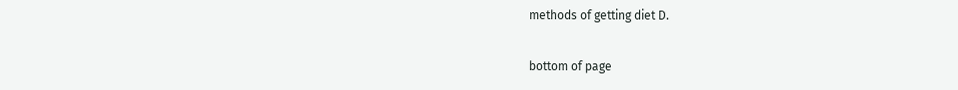methods of getting diet D.

bottom of page